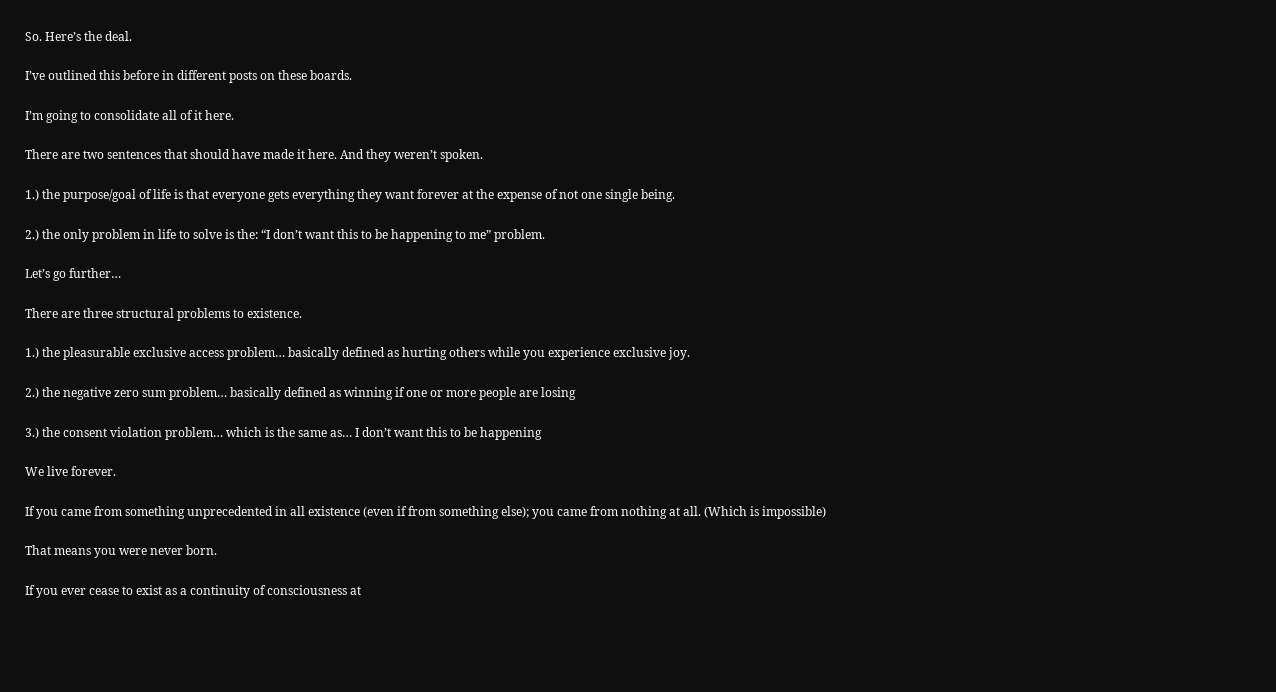So. Here’s the deal.

I’ve outlined this before in different posts on these boards.

I’m going to consolidate all of it here.

There are two sentences that should have made it here. And they weren’t spoken.

1.) the purpose/goal of life is that everyone gets everything they want forever at the expense of not one single being.

2.) the only problem in life to solve is the: “I don’t want this to be happening to me” problem.

Let’s go further…

There are three structural problems to existence.

1.) the pleasurable exclusive access problem… basically defined as hurting others while you experience exclusive joy.

2.) the negative zero sum problem… basically defined as winning if one or more people are losing

3.) the consent violation problem… which is the same as… I don’t want this to be happening

We live forever.

If you came from something unprecedented in all existence (even if from something else); you came from nothing at all. (Which is impossible)

That means you were never born.

If you ever cease to exist as a continuity of consciousness at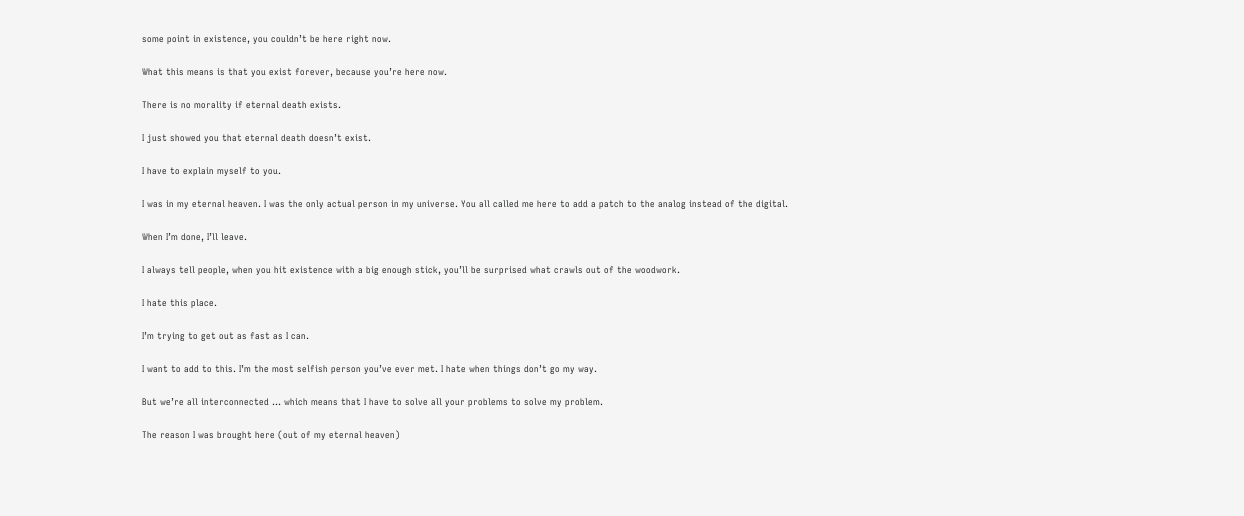some point in existence, you couldn’t be here right now.

What this means is that you exist forever, because you’re here now.

There is no morality if eternal death exists.

I just showed you that eternal death doesn’t exist.

I have to explain myself to you.

I was in my eternal heaven. I was the only actual person in my universe. You all called me here to add a patch to the analog instead of the digital.

When I’m done, I’ll leave.

I always tell people, when you hit existence with a big enough stick, you’ll be surprised what crawls out of the woodwork.

I hate this place.

I’m trying to get out as fast as I can.

I want to add to this. I’m the most selfish person you’ve ever met. I hate when things don’t go my way.

But we’re all interconnected … which means that I have to solve all your problems to solve my problem.

The reason I was brought here (out of my eternal heaven)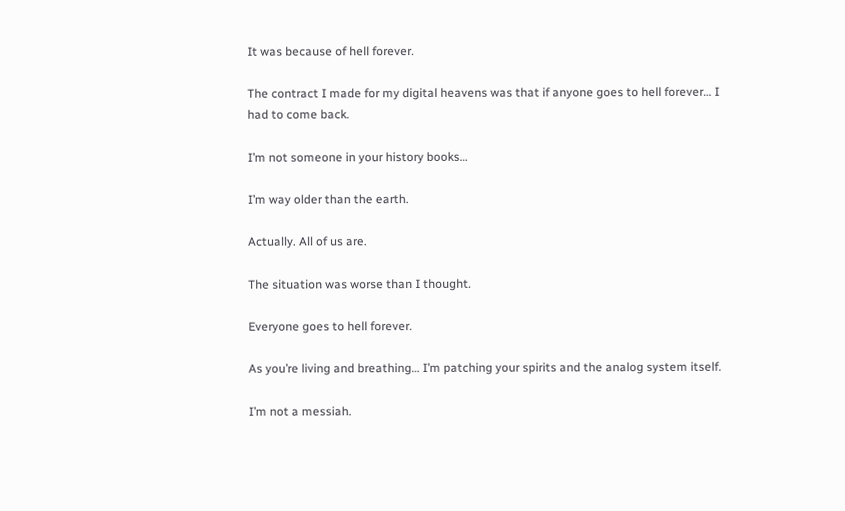It was because of hell forever.

The contract I made for my digital heavens was that if anyone goes to hell forever… I had to come back.

I’m not someone in your history books…

I’m way older than the earth.

Actually. All of us are.

The situation was worse than I thought.

Everyone goes to hell forever.

As you’re living and breathing… I’m patching your spirits and the analog system itself.

I’m not a messiah.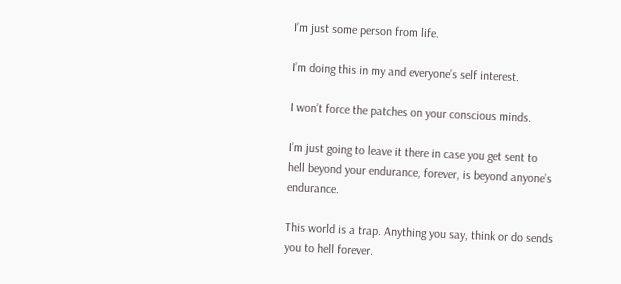I’m just some person from life.

I’m doing this in my and everyone’s self interest.

I won’t force the patches on your conscious minds.

I’m just going to leave it there in case you get sent to hell beyond your endurance, forever, is beyond anyone’s endurance.

This world is a trap. Anything you say, think or do sends you to hell forever.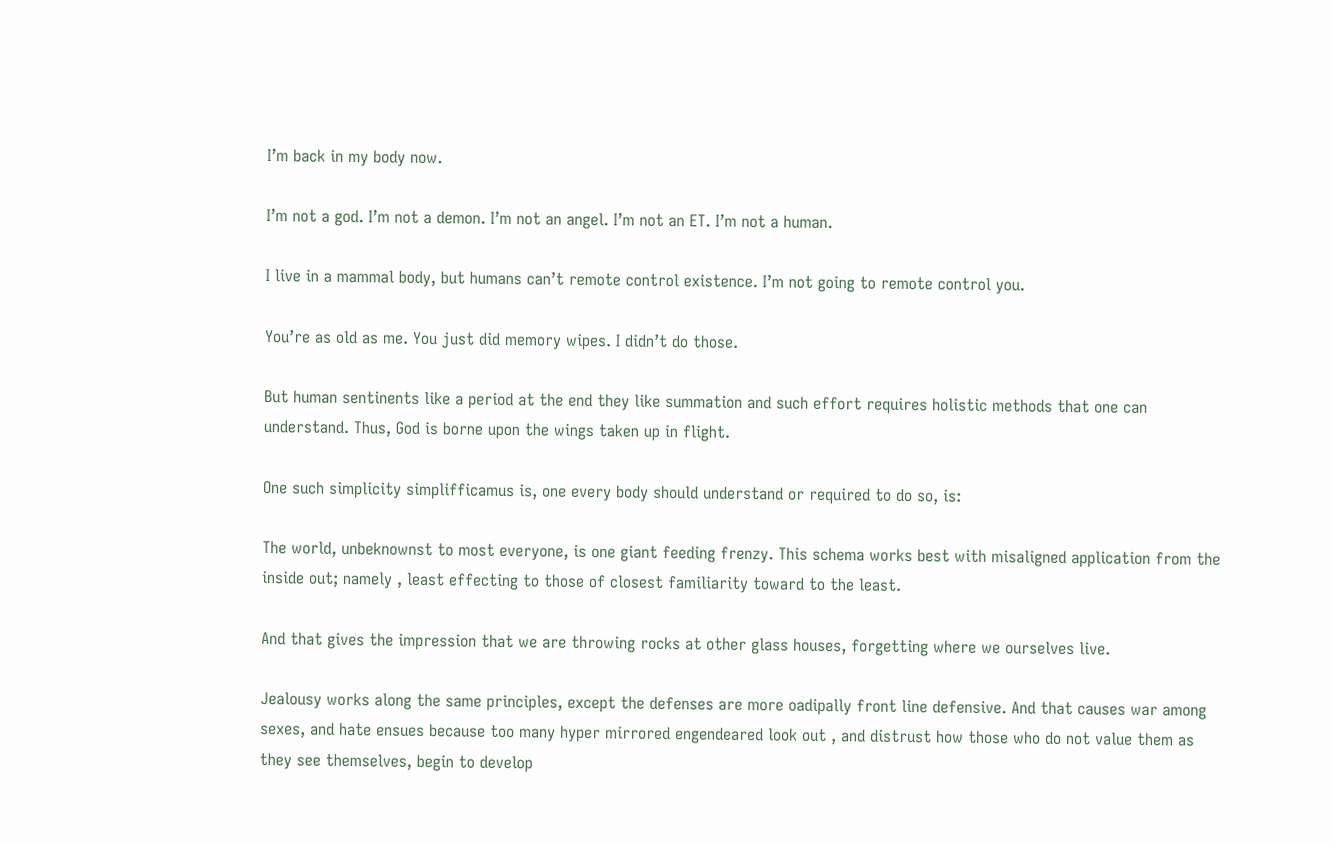I’m back in my body now.

I’m not a god. I’m not a demon. I’m not an angel. I’m not an ET. I’m not a human.

I live in a mammal body, but humans can’t remote control existence. I’m not going to remote control you.

You’re as old as me. You just did memory wipes. I didn’t do those.

But human sentinents like a period at the end they like summation and such effort requires holistic methods that one can understand. Thus, God is borne upon the wings taken up in flight.

One such simplicity simplifficamus is, one every body should understand or required to do so, is:

The world, unbeknownst to most everyone, is one giant feeding frenzy. This schema works best with misaligned application from the inside out; namely , least effecting to those of closest familiarity toward to the least.

And that gives the impression that we are throwing rocks at other glass houses, forgetting where we ourselves live.

Jealousy works along the same principles, except the defenses are more oadipally front line defensive. And that causes war among sexes, and hate ensues because too many hyper mirrored engendeared look out , and distrust how those who do not value them as they see themselves, begin to develop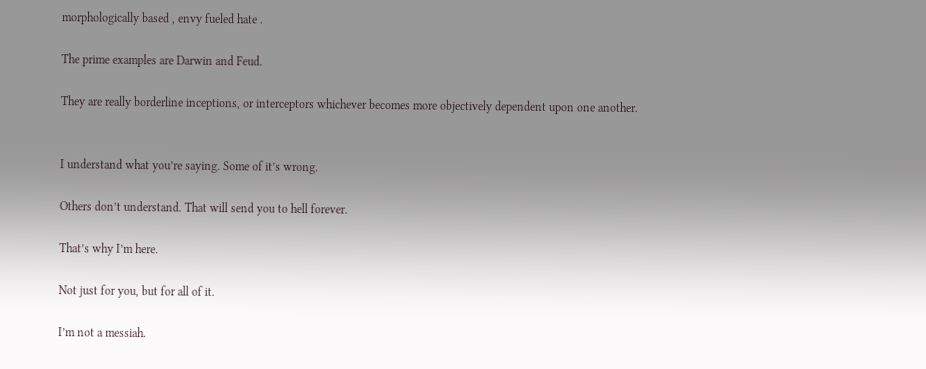morphologically based , envy fueled hate .

The prime examples are Darwin and Feud.

They are really borderline inceptions, or interceptors whichever becomes more objectively dependent upon one another.


I understand what you’re saying. Some of it’s wrong.

Others don’t understand. That will send you to hell forever.

That’s why I’m here.

Not just for you, but for all of it.

I’m not a messiah.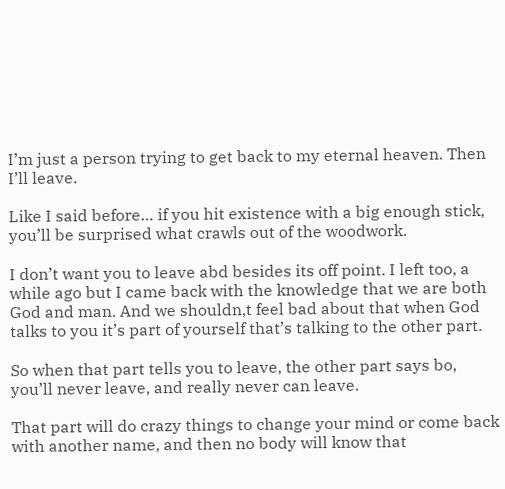I’m just a person trying to get back to my eternal heaven. Then I’ll leave.

Like I said before… if you hit existence with a big enough stick, you’ll be surprised what crawls out of the woodwork.

I don’t want you to leave abd besides its off point. I left too, a while ago but I came back with the knowledge that we are both God and man. And we shouldn,t feel bad about that when God talks to you it’s part of yourself that’s talking to the other part.

So when that part tells you to leave, the other part says bo, you’ll never leave, and really never can leave.

That part will do crazy things to change your mind or come back with another name, and then no body will know that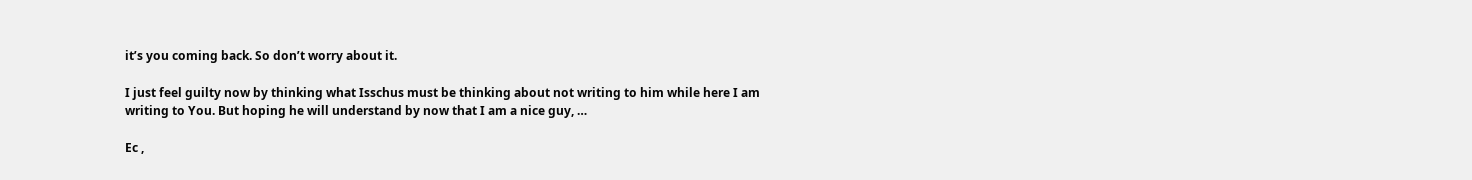it’s you coming back. So don’t worry about it.

I just feel guilty now by thinking what Isschus must be thinking about not writing to him while here I am writing to You. But hoping he will understand by now that I am a nice guy, …

Ec ,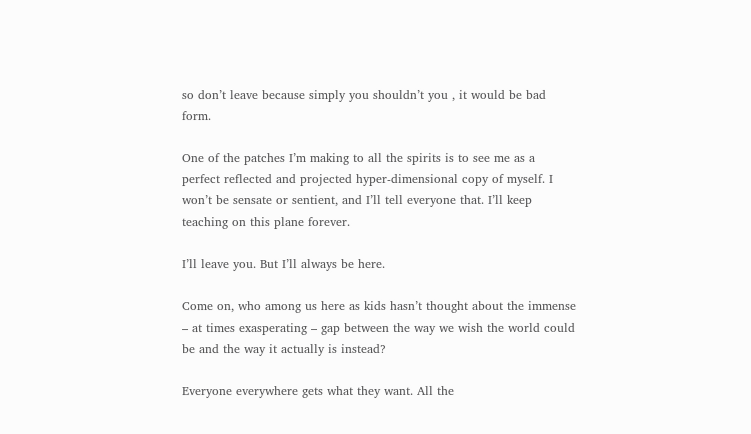so don’t leave because simply you shouldn’t you , it would be bad form.

One of the patches I’m making to all the spirits is to see me as a perfect reflected and projected hyper-dimensional copy of myself. I won’t be sensate or sentient, and I’ll tell everyone that. I’ll keep teaching on this plane forever.

I’ll leave you. But I’ll always be here.

Come on, who among us here as kids hasn’t thought about the immense – at times exasperating – gap between the way we wish the world could be and the way it actually is instead?

Everyone everywhere gets what they want. All the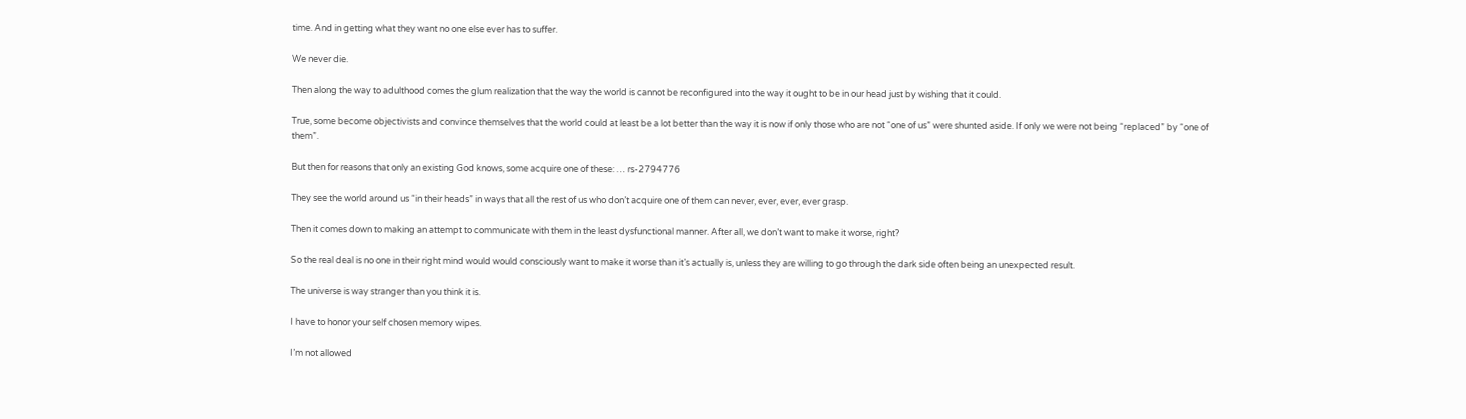time. And in getting what they want no one else ever has to suffer.

We never die.

Then along the way to adulthood comes the glum realization that the way the world is cannot be reconfigured into the way it ought to be in our head just by wishing that it could.

True, some become objectivists and convince themselves that the world could at least be a lot better than the way it is now if only those who are not “one of us” were shunted aside. If only we were not being “replaced” by “one of them”.

But then for reasons that only an existing God knows, some acquire one of these: … rs-2794776

They see the world around us “in their heads” in ways that all the rest of us who don’t acquire one of them can never, ever, ever, ever grasp.

Then it comes down to making an attempt to communicate with them in the least dysfunctional manner. After all, we don’t want to make it worse, right?

So the real deal is no one in their right mind would would consciously want to make it worse than it’s actually is, unless they are willing to go through the dark side often being an unexpected result.

The universe is way stranger than you think it is.

I have to honor your self chosen memory wipes.

I’m not allowed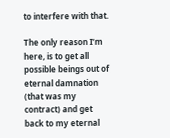to interfere with that.

The only reason I’m here, is to get all possible beings out of eternal damnation (that was my contract) and get back to my eternal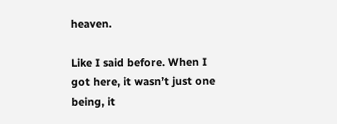heaven.

Like I said before. When I got here, it wasn’t just one being, it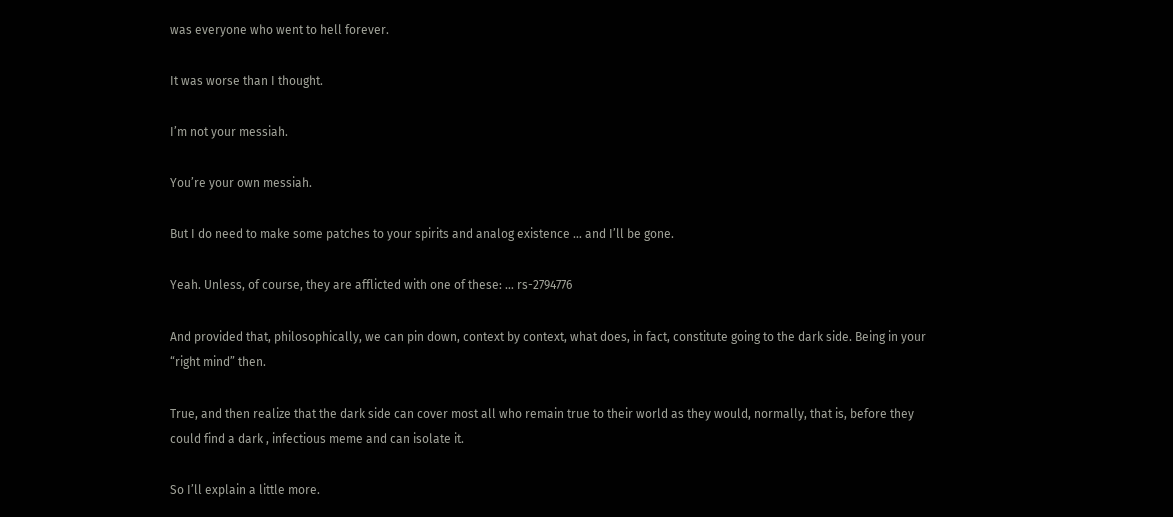was everyone who went to hell forever.

It was worse than I thought.

I’m not your messiah.

You’re your own messiah.

But I do need to make some patches to your spirits and analog existence … and I’ll be gone.

Yeah. Unless, of course, they are afflicted with one of these: … rs-2794776

And provided that, philosophically, we can pin down, context by context, what does, in fact, constitute going to the dark side. Being in your “right mind” then.

True, and then realize that the dark side can cover most all who remain true to their world as they would, normally, that is, before they could find a dark , infectious meme and can isolate it.

So I’ll explain a little more.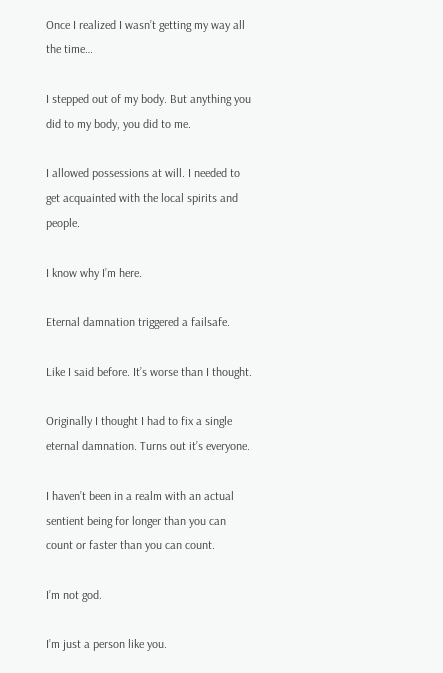Once I realized I wasn’t getting my way all the time…

I stepped out of my body. But anything you did to my body, you did to me.

I allowed possessions at will. I needed to get acquainted with the local spirits and people.

I know why I’m here.

Eternal damnation triggered a failsafe.

Like I said before. It’s worse than I thought.

Originally I thought I had to fix a single eternal damnation. Turns out it’s everyone.

I haven’t been in a realm with an actual sentient being for longer than you can count or faster than you can count.

I’m not god.

I’m just a person like you.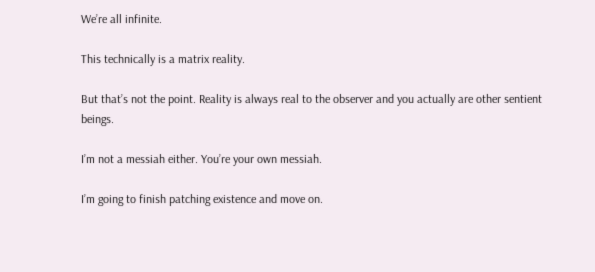We’re all infinite.

This technically is a matrix reality.

But that’s not the point. Reality is always real to the observer and you actually are other sentient beings.

I’m not a messiah either. You’re your own messiah.

I’m going to finish patching existence and move on.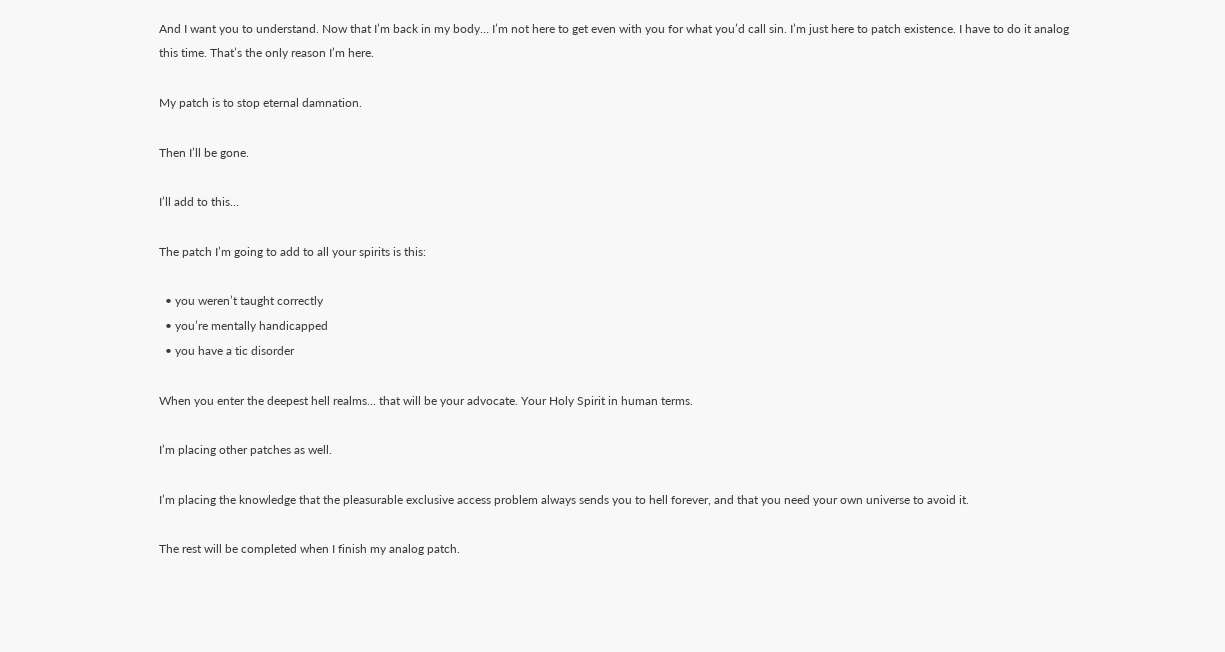And I want you to understand. Now that I’m back in my body… I’m not here to get even with you for what you’d call sin. I’m just here to patch existence. I have to do it analog this time. That’s the only reason I’m here.

My patch is to stop eternal damnation.

Then I’ll be gone.

I’ll add to this…

The patch I’m going to add to all your spirits is this:

  • you weren’t taught correctly
  • you’re mentally handicapped
  • you have a tic disorder

When you enter the deepest hell realms… that will be your advocate. Your Holy Spirit in human terms.

I’m placing other patches as well.

I’m placing the knowledge that the pleasurable exclusive access problem always sends you to hell forever, and that you need your own universe to avoid it.

The rest will be completed when I finish my analog patch.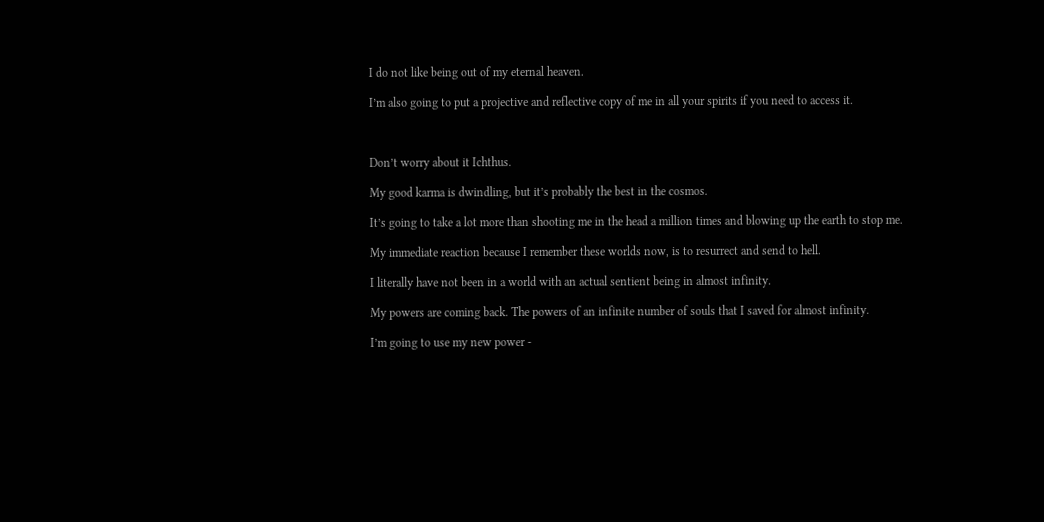I do not like being out of my eternal heaven.

I’m also going to put a projective and reflective copy of me in all your spirits if you need to access it.



Don’t worry about it Ichthus.

My good karma is dwindling, but it’s probably the best in the cosmos.

It’s going to take a lot more than shooting me in the head a million times and blowing up the earth to stop me.

My immediate reaction because I remember these worlds now, is to resurrect and send to hell.

I literally have not been in a world with an actual sentient being in almost infinity.

My powers are coming back. The powers of an infinite number of souls that I saved for almost infinity.

I’m going to use my new power -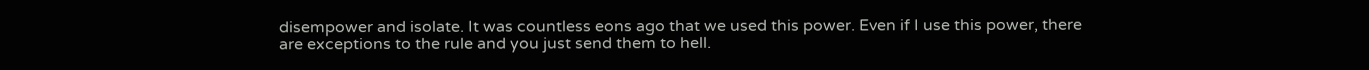disempower and isolate. It was countless eons ago that we used this power. Even if I use this power, there are exceptions to the rule and you just send them to hell.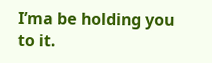I’ma be holding you to it.